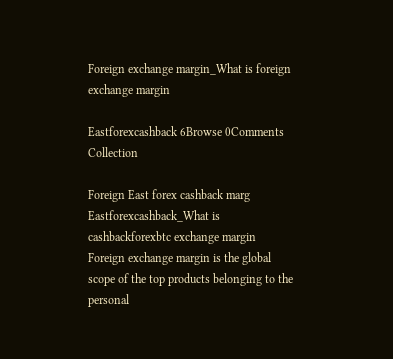Foreign exchange margin_What is foreign exchange margin

Eastforexcashback 6Browse 0Comments Collection

Foreign East forex cashback marg Eastforexcashback_What is cashbackforexbtc exchange margin Foreign exchange margin is the global scope of the top products belonging to the personal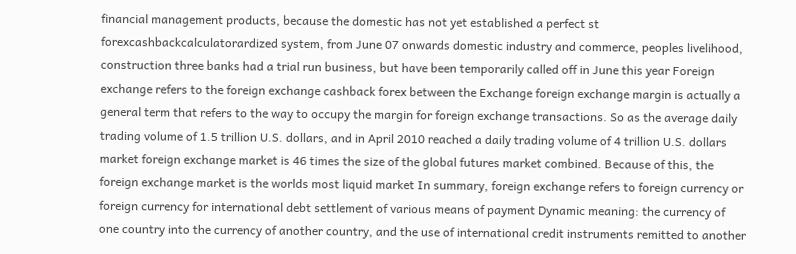financial management products, because the domestic has not yet established a perfect st forexcashbackcalculatorardized system, from June 07 onwards domestic industry and commerce, peoples livelihood, construction three banks had a trial run business, but have been temporarily called off in June this year Foreign exchange refers to the foreign exchange cashback forex between the Exchange foreign exchange margin is actually a general term that refers to the way to occupy the margin for foreign exchange transactions. So as the average daily trading volume of 1.5 trillion U.S. dollars, and in April 2010 reached a daily trading volume of 4 trillion U.S. dollars market foreign exchange market is 46 times the size of the global futures market combined. Because of this, the foreign exchange market is the worlds most liquid market In summary, foreign exchange refers to foreign currency or foreign currency for international debt settlement of various means of payment Dynamic meaning: the currency of one country into the currency of another country, and the use of international credit instruments remitted to another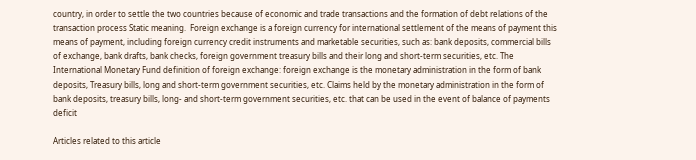country, in order to settle the two countries because of economic and trade transactions and the formation of debt relations of the transaction process Static meaning.  Foreign exchange is a foreign currency for international settlement of the means of payment this means of payment, including foreign currency credit instruments and marketable securities, such as: bank deposits, commercial bills of exchange, bank drafts, bank checks, foreign government treasury bills and their long and short-term securities, etc. The International Monetary Fund definition of foreign exchange: foreign exchange is the monetary administration in the form of bank deposits, Treasury bills, long and short-term government securities, etc. Claims held by the monetary administration in the form of bank deposits, treasury bills, long- and short-term government securities, etc. that can be used in the event of balance of payments deficit

Articles related to this article